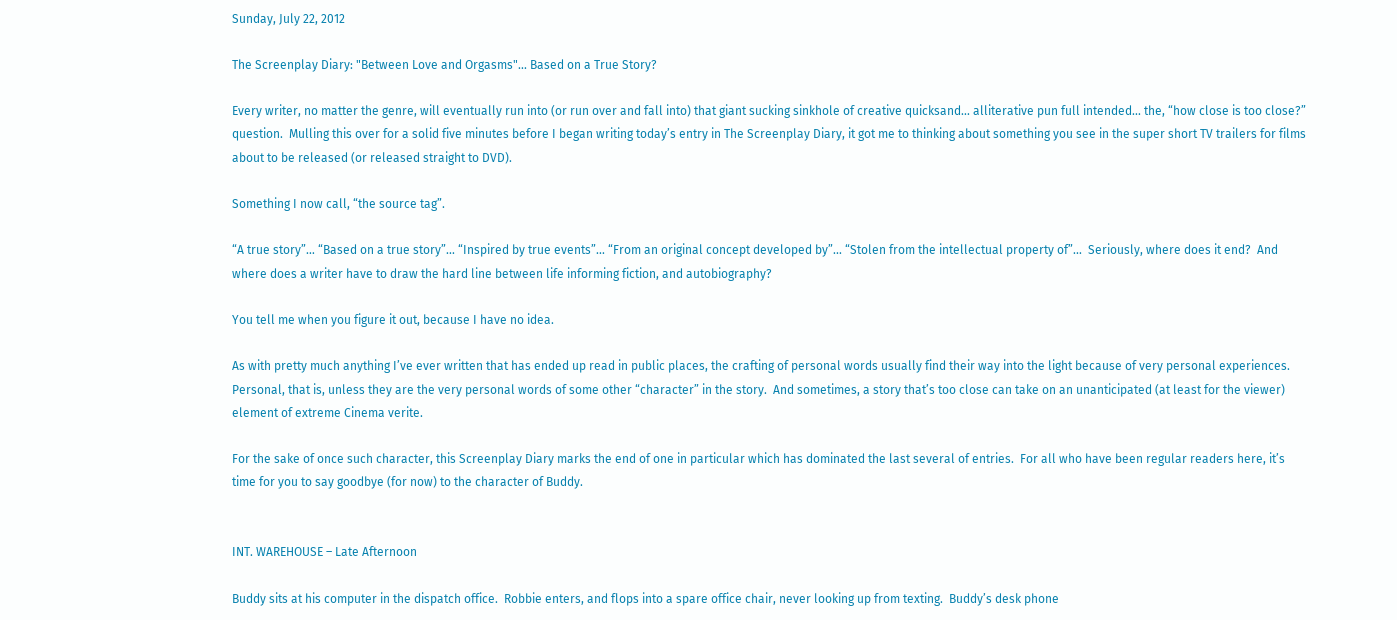Sunday, July 22, 2012

The Screenplay Diary: "Between Love and Orgasms"... Based on a True Story?

Every writer, no matter the genre, will eventually run into (or run over and fall into) that giant sucking sinkhole of creative quicksand... alliterative pun full intended... the, “how close is too close?” question.  Mulling this over for a solid five minutes before I began writing today’s entry in The Screenplay Diary, it got me to thinking about something you see in the super short TV trailers for films about to be released (or released straight to DVD).

Something I now call, “the source tag”.

“A true story”… “Based on a true story”... “Inspired by true events”... “From an original concept developed by”... “Stolen from the intellectual property of”...  Seriously, where does it end?  And where does a writer have to draw the hard line between life informing fiction, and autobiography?

You tell me when you figure it out, because I have no idea.

As with pretty much anything I’ve ever written that has ended up read in public places, the crafting of personal words usually find their way into the light because of very personal experiences.  Personal, that is, unless they are the very personal words of some other “character” in the story.  And sometimes, a story that’s too close can take on an unanticipated (at least for the viewer) element of extreme Cinema verite.

For the sake of once such character, this Screenplay Diary marks the end of one in particular which has dominated the last several of entries.  For all who have been regular readers here, it’s time for you to say goodbye (for now) to the character of Buddy.


INT. WAREHOUSE – Late Afternoon

Buddy sits at his computer in the dispatch office.  Robbie enters, and flops into a spare office chair, never looking up from texting.  Buddy’s desk phone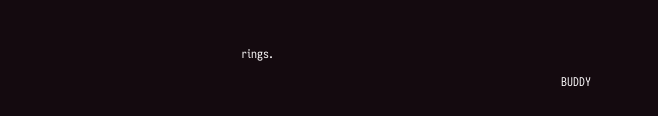rings.

                                                                                BUDDY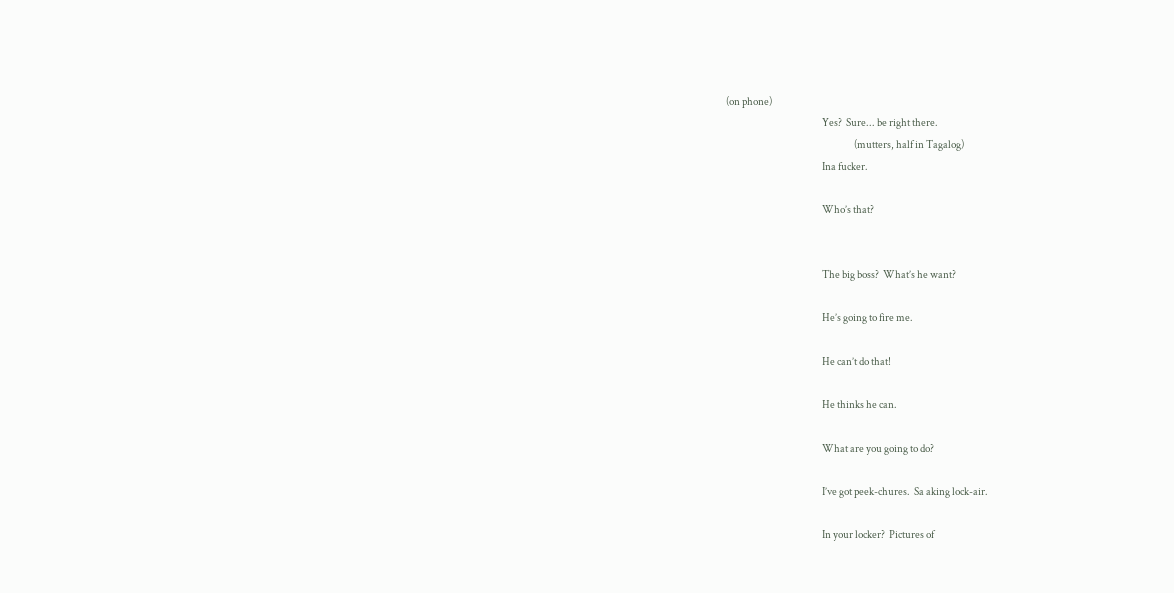(on phone)
                                                Yes?  Sure... be right there.
                                                                (mutters, half in Tagalog)
                                                Ina fucker.

                                                Who’s that?


                                                The big boss?  What’s he want?

                                                He’s going to fire me.

                                                He can’t do that!

                                                He thinks he can.

                                                What are you going to do?

                                                I’ve got peek-chures.  Sa aking lock-air.

                                                In your locker?  Pictures of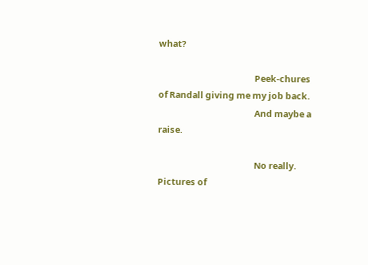what?

                                                Peek-chures of Randall giving me my job back.
                                                And maybe a raise.

                                                No really.  Pictures of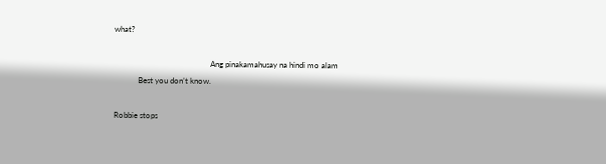what?

                                                Ang pinakamahusay na hindi mo alam
            Best you don’t know.

Robbie stops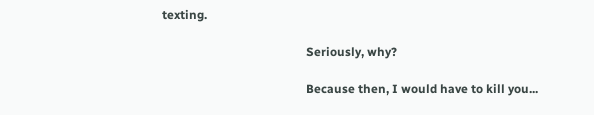texting.

                                                Seriously, why?

                                                Because then, I would have to kill you...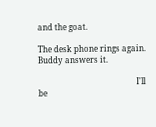and the goat.

The desk phone rings again.  Buddy answers it.

                                                 I'll be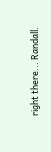right there... Randall.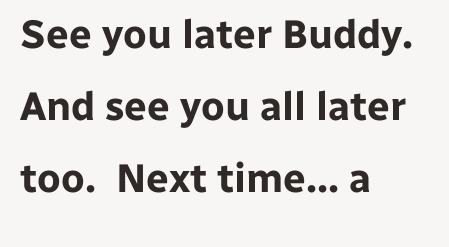See you later Buddy.  And see you all later too.  Next time... a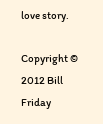love story.

Copyright © 2012 Bill Friday